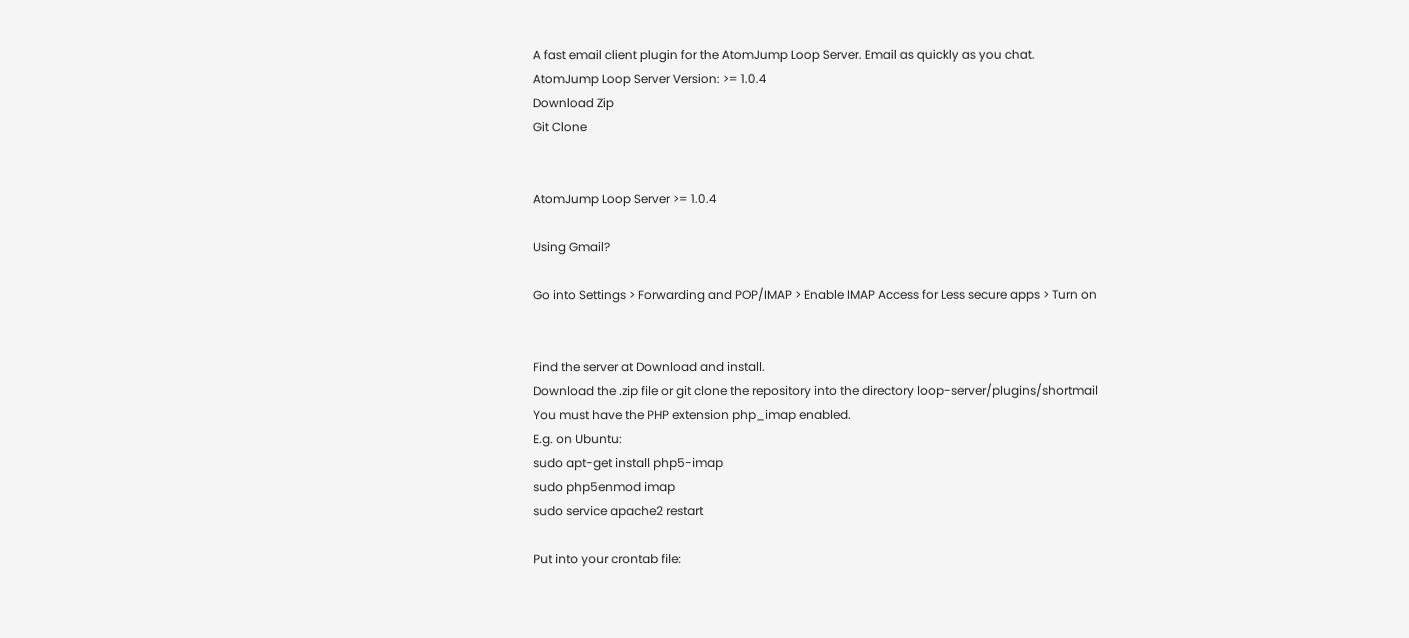A fast email client plugin for the AtomJump Loop Server. Email as quickly as you chat.
AtomJump Loop Server Version: >= 1.0.4
Download Zip
Git Clone


AtomJump Loop Server >= 1.0.4

Using Gmail?

Go into Settings > Forwarding and POP/IMAP > Enable IMAP Access for Less secure apps > Turn on


Find the server at Download and install.
Download the .zip file or git clone the repository into the directory loop-server/plugins/shortmail
You must have the PHP extension php_imap enabled.
E.g. on Ubuntu:
sudo apt-get install php5-imap
sudo php5enmod imap
sudo service apache2 restart

Put into your crontab file: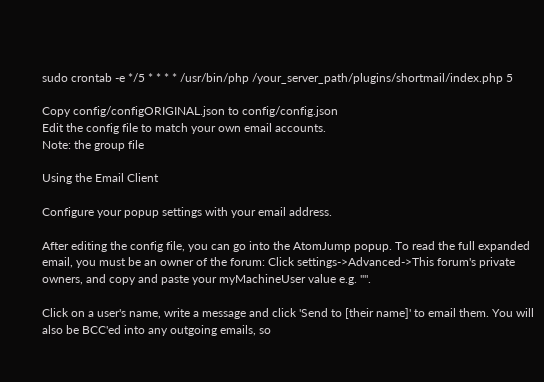sudo crontab -e */5 * * * * /usr/bin/php /your_server_path/plugins/shortmail/index.php 5

Copy config/configORIGINAL.json to config/config.json
Edit the config file to match your own email accounts.
Note: the group file

Using the Email Client

Configure your popup settings with your email address.

After editing the config file, you can go into the AtomJump popup. To read the full expanded email, you must be an owner of the forum: Click settings->Advanced->This forum's private owners, and copy and paste your myMachineUser value e.g. "".

Click on a user's name, write a message and click 'Send to [their name]' to email them. You will also be BCC'ed into any outgoing emails, so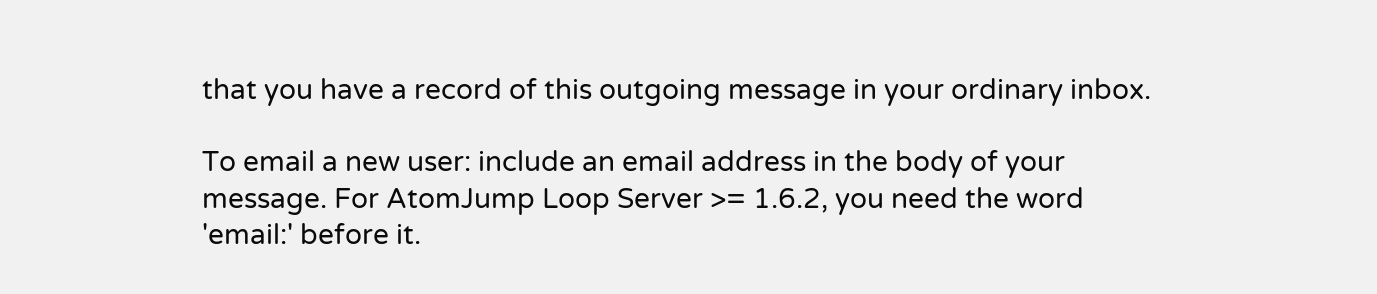that you have a record of this outgoing message in your ordinary inbox.

To email a new user: include an email address in the body of your message. For AtomJump Loop Server >= 1.6.2, you need the word 'email:' before it.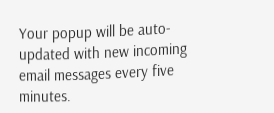Your popup will be auto-updated with new incoming email messages every five minutes.